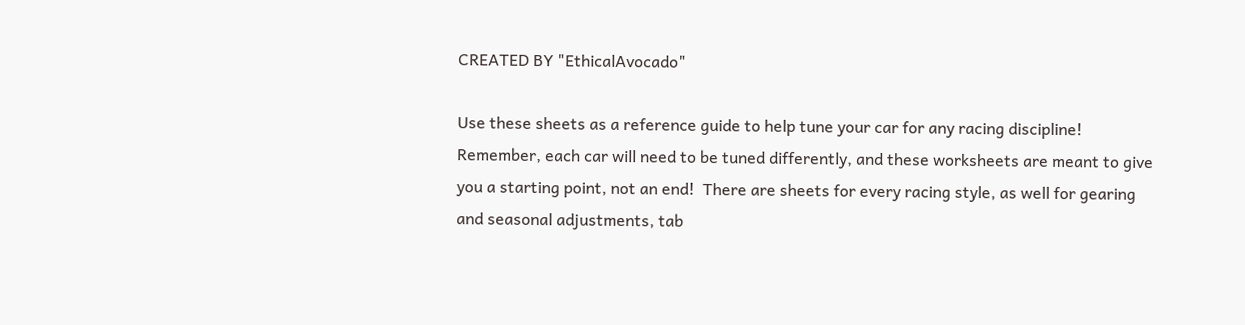CREATED BY "EthicalAvocado"

Use these sheets as a reference guide to help tune your car for any racing discipline!  Remember, each car will need to be tuned differently, and these worksheets are meant to give you a starting point, not an end!  There are sheets for every racing style, as well for gearing and seasonal adjustments, tab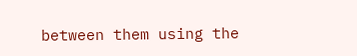between them using the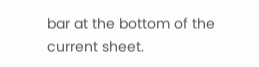bar at the bottom of the current sheet.